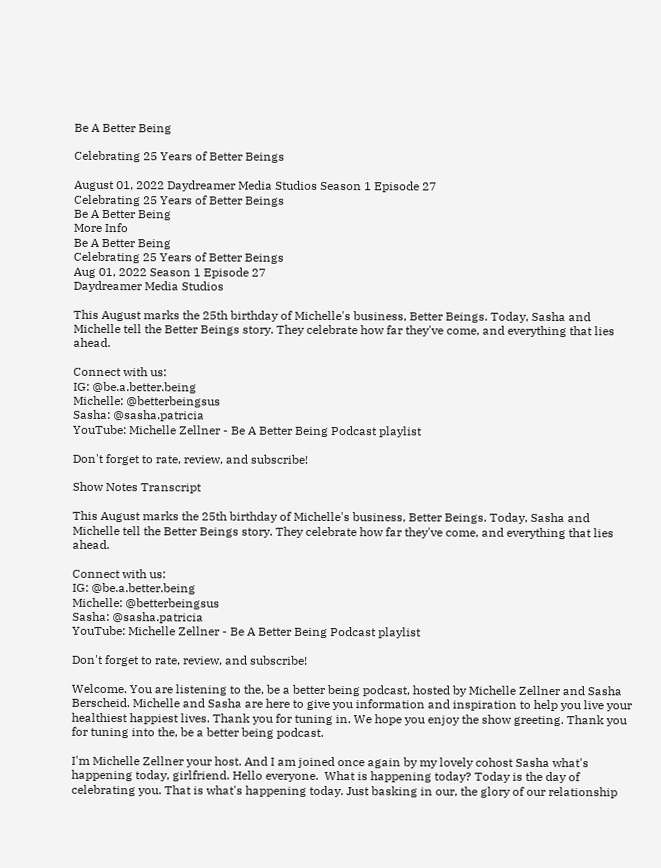Be A Better Being

Celebrating 25 Years of Better Beings

August 01, 2022 Daydreamer Media Studios Season 1 Episode 27
Celebrating 25 Years of Better Beings
Be A Better Being
More Info
Be A Better Being
Celebrating 25 Years of Better Beings
Aug 01, 2022 Season 1 Episode 27
Daydreamer Media Studios

This August marks the 25th birthday of Michelle's business, Better Beings. Today, Sasha and Michelle tell the Better Beings story. They celebrate how far they've come, and everything that lies ahead.

Connect with us:
IG: @be.a.better.being
Michelle: @betterbeingsus
Sasha: @sasha.patricia
YouTube: Michelle Zellner - Be A Better Being Podcast playlist

Don't forget to rate, review, and subscribe!

Show Notes Transcript

This August marks the 25th birthday of Michelle's business, Better Beings. Today, Sasha and Michelle tell the Better Beings story. They celebrate how far they've come, and everything that lies ahead.

Connect with us:
IG: @be.a.better.being
Michelle: @betterbeingsus
Sasha: @sasha.patricia
YouTube: Michelle Zellner - Be A Better Being Podcast playlist

Don't forget to rate, review, and subscribe!

Welcome. You are listening to the, be a better being podcast, hosted by Michelle Zellner and Sasha Berscheid. Michelle and Sasha are here to give you information and inspiration to help you live your healthiest happiest lives. Thank you for tuning in. We hope you enjoy the show greeting. Thank you for tuning into the, be a better being podcast.

I'm Michelle Zellner your host. And I am joined once again by my lovely cohost Sasha what's happening today, girlfriend. Hello everyone.  What is happening today? Today is the day of celebrating you. That is what's happening today. Just basking in our, the glory of our relationship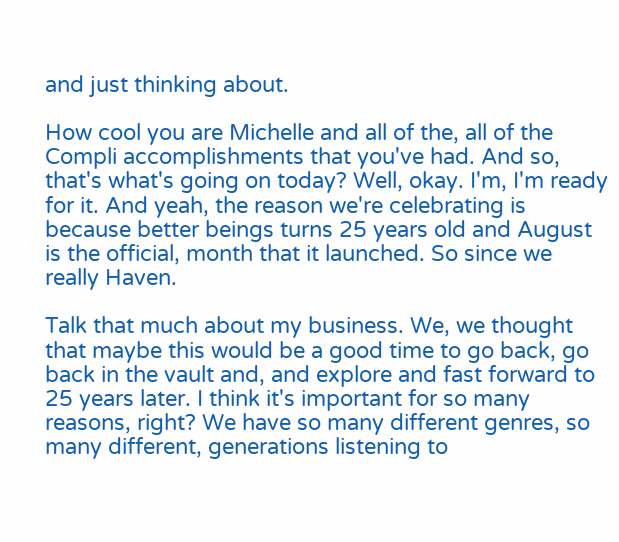and just thinking about.

How cool you are Michelle and all of the, all of the Compli accomplishments that you've had. And so,  that's what's going on today? Well, okay. I'm, I'm ready for it. And yeah, the reason we're celebrating is because better beings turns 25 years old and August is the official, month that it launched. So since we really Haven.

Talk that much about my business. We, we thought that maybe this would be a good time to go back, go back in the vault and, and explore and fast forward to 25 years later. I think it's important for so many reasons, right? We have so many different genres, so many different, generations listening to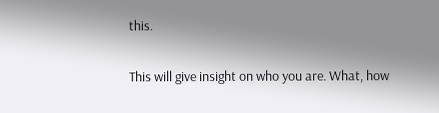this.

This will give insight on who you are. What, how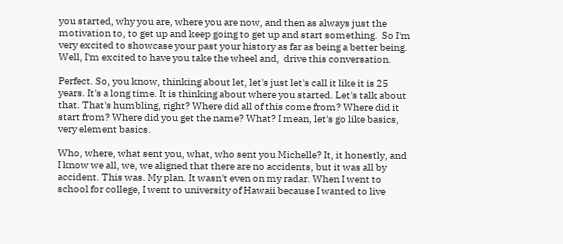you started, why you are, where you are now, and then as always just the motivation to, to get up and keep going to get up and start something.  So I'm very excited to showcase your past your history as far as being a better being. Well, I'm excited to have you take the wheel and,  drive this conversation.

Perfect. So, you know, thinking about let, let's just let's call it like it is 25 years. It's a long time. It is thinking about where you started. Let's talk about that. That's humbling, right? Where did all of this come from? Where did it start from? Where did you get the name? What? I mean, let's go like basics, very element basics.

Who, where, what sent you, what, who sent you Michelle? It, it honestly, and I know we all, we, we aligned that there are no accidents, but it was all by accident. This was. My plan. It wasn't even on my radar. When I went to school for college, I went to university of Hawaii because I wanted to live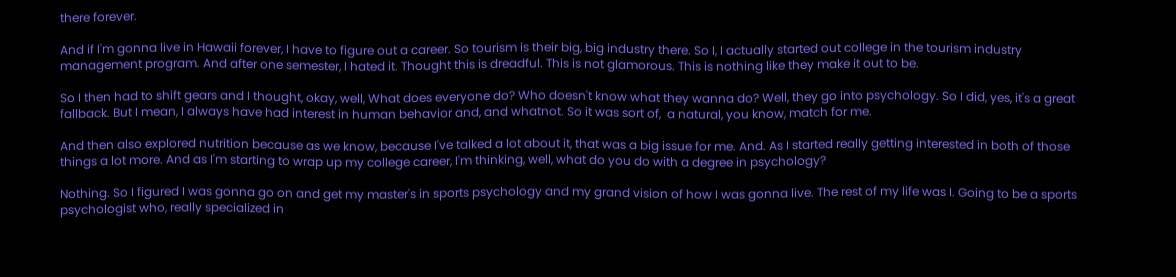there forever.

And if I'm gonna live in Hawaii forever, I have to figure out a career. So tourism is their big, big industry there. So I, I actually started out college in the tourism industry management program. And after one semester, I hated it. Thought this is dreadful. This is not glamorous. This is nothing like they make it out to be.

So I then had to shift gears and I thought, okay, well, What does everyone do? Who doesn't know what they wanna do? Well, they go into psychology. So I did, yes, it's a great fallback. But I mean, I always have had interest in human behavior and, and whatnot. So it was sort of,  a natural, you know, match for me.

And then also explored nutrition because as we know, because I've talked a lot about it, that was a big issue for me. And. As I started really getting interested in both of those things a lot more. And as I'm starting to wrap up my college career, I'm thinking, well, what do you do with a degree in psychology?

Nothing. So I figured I was gonna go on and get my master's in sports psychology and my grand vision of how I was gonna live. The rest of my life was I. Going to be a sports psychologist who, really specialized in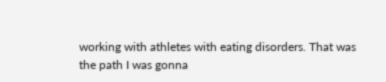working with athletes with eating disorders. That was the path I was gonna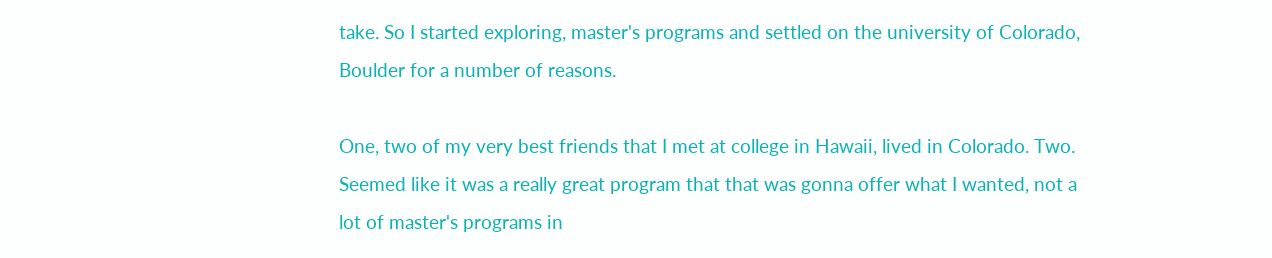take. So I started exploring, master's programs and settled on the university of Colorado, Boulder for a number of reasons.

One, two of my very best friends that I met at college in Hawaii, lived in Colorado. Two. Seemed like it was a really great program that that was gonna offer what I wanted, not a lot of master's programs in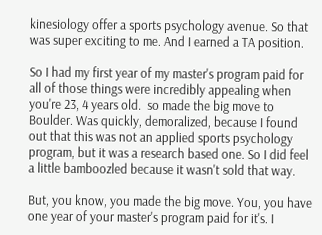kinesiology offer a sports psychology avenue. So that was super exciting to me. And I earned a TA position.

So I had my first year of my master's program paid for all of those things were incredibly appealing when you're 23, 4 years old.  so made the big move to Boulder. Was quickly, demoralized, because I found out that this was not an applied sports psychology program, but it was a research based one. So I did feel a little bamboozled because it wasn't sold that way.

But, you know, you made the big move. You, you have one year of your master's program paid for it's. I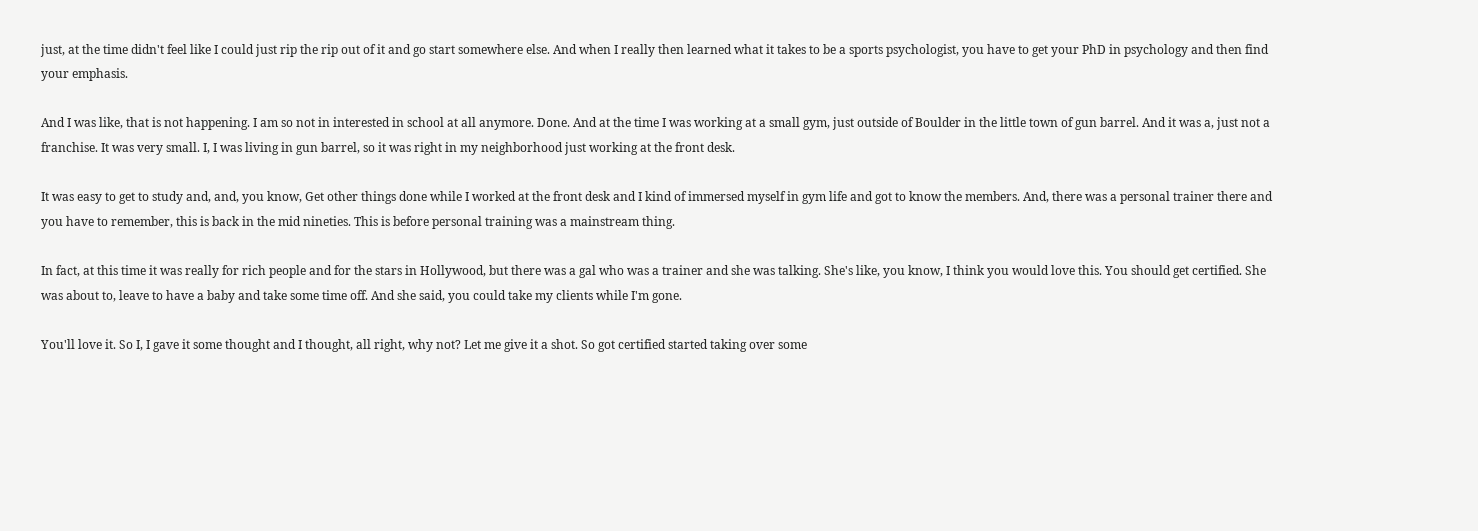just, at the time didn't feel like I could just rip the rip out of it and go start somewhere else. And when I really then learned what it takes to be a sports psychologist, you have to get your PhD in psychology and then find your emphasis.

And I was like, that is not happening. I am so not in interested in school at all anymore. Done. And at the time I was working at a small gym, just outside of Boulder in the little town of gun barrel. And it was a, just not a franchise. It was very small. I, I was living in gun barrel, so it was right in my neighborhood just working at the front desk.

It was easy to get to study and, and, you know, Get other things done while I worked at the front desk and I kind of immersed myself in gym life and got to know the members. And, there was a personal trainer there and you have to remember, this is back in the mid nineties. This is before personal training was a mainstream thing.

In fact, at this time it was really for rich people and for the stars in Hollywood, but there was a gal who was a trainer and she was talking. She's like, you know, I think you would love this. You should get certified. She was about to, leave to have a baby and take some time off. And she said, you could take my clients while I'm gone.

You'll love it. So I, I gave it some thought and I thought, all right, why not? Let me give it a shot. So got certified started taking over some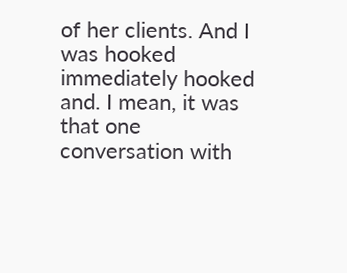of her clients. And I was hooked immediately hooked and. I mean, it was that one conversation with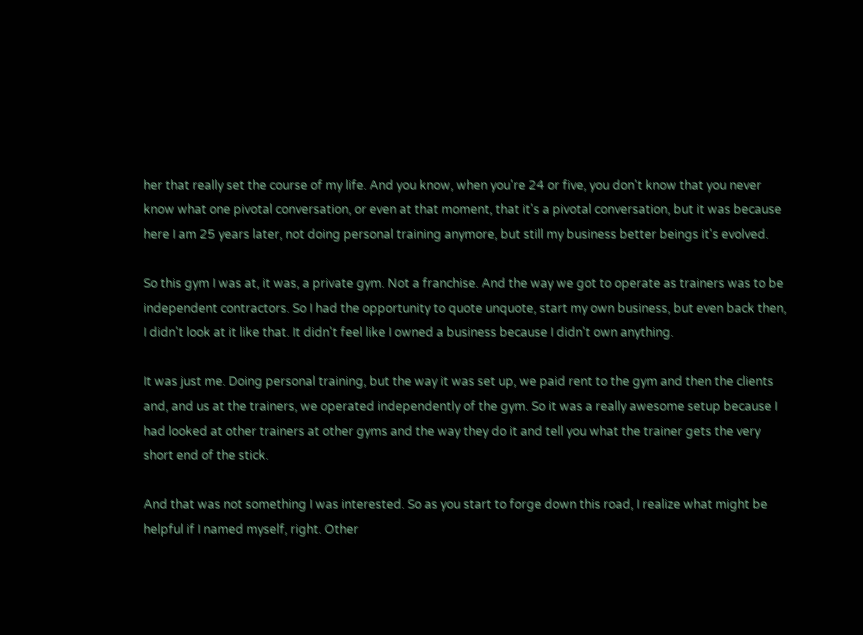her that really set the course of my life. And you know, when you're 24 or five, you don't know that you never know what one pivotal conversation, or even at that moment, that it's a pivotal conversation, but it was because here I am 25 years later, not doing personal training anymore, but still my business better beings it's evolved.

So this gym I was at, it was, a private gym. Not a franchise. And the way we got to operate as trainers was to be independent contractors. So I had the opportunity to quote unquote, start my own business, but even back then, I didn't look at it like that. It didn't feel like I owned a business because I didn't own anything.

It was just me. Doing personal training, but the way it was set up, we paid rent to the gym and then the clients and, and us at the trainers, we operated independently of the gym. So it was a really awesome setup because I had looked at other trainers at other gyms and the way they do it and tell you what the trainer gets the very short end of the stick.

And that was not something I was interested. So as you start to forge down this road, I realize what might be helpful if I named myself, right. Other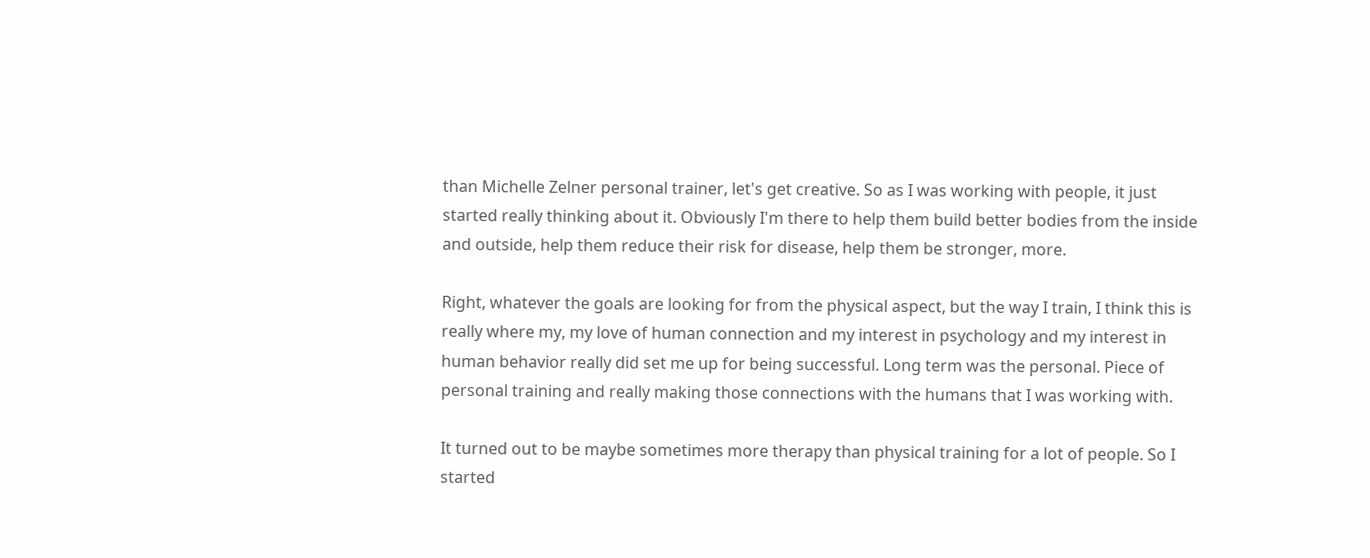than Michelle Zelner personal trainer, let's get creative. So as I was working with people, it just started really thinking about it. Obviously I'm there to help them build better bodies from the inside and outside, help them reduce their risk for disease, help them be stronger, more.

Right, whatever the goals are looking for from the physical aspect, but the way I train, I think this is really where my, my love of human connection and my interest in psychology and my interest in human behavior really did set me up for being successful. Long term was the personal. Piece of personal training and really making those connections with the humans that I was working with.

It turned out to be maybe sometimes more therapy than physical training for a lot of people. So I started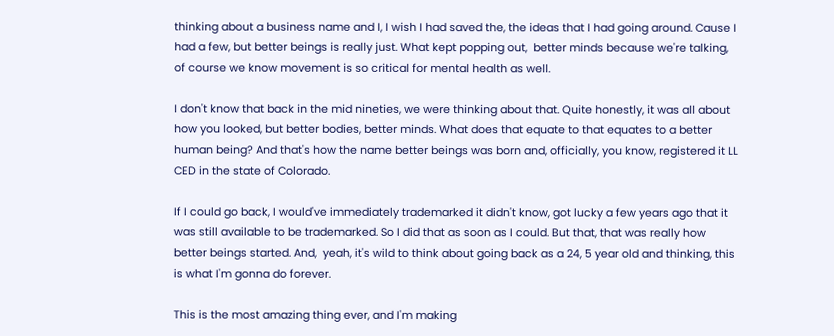thinking about a business name and I, I wish I had saved the, the ideas that I had going around. Cause I had a few, but better beings is really just. What kept popping out,  better minds because we're talking, of course we know movement is so critical for mental health as well.

I don't know that back in the mid nineties, we were thinking about that. Quite honestly, it was all about how you looked, but better bodies, better minds. What does that equate to that equates to a better human being? And that's how the name better beings was born and, officially, you know, registered it LL CED in the state of Colorado.

If I could go back, I would've immediately trademarked it didn't know, got lucky a few years ago that it was still available to be trademarked. So I did that as soon as I could. But that, that was really how better beings started. And,  yeah, it's wild to think about going back as a 24, 5 year old and thinking, this is what I'm gonna do forever.

This is the most amazing thing ever, and I'm making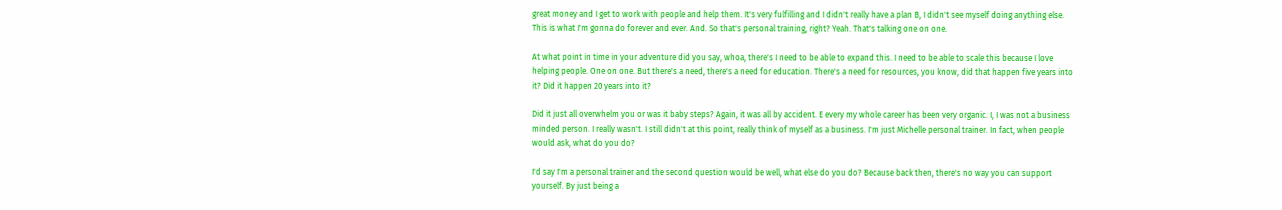great money and I get to work with people and help them. It's very fulfilling and I didn't really have a plan B, I didn't see myself doing anything else. This is what I'm gonna do forever and ever. And. So that's personal training, right? Yeah. That's talking one on one.

At what point in time in your adventure did you say, whoa, there's I need to be able to expand this. I need to be able to scale this because I love helping people. One on one. But there's a need, there's a need for education. There's a need for resources, you know, did that happen five years into it? Did it happen 20 years into it?

Did it just all overwhelm you or was it baby steps? Again, it was all by accident. E every my whole career has been very organic. I, I was not a business minded person. I really wasn't. I still didn't at this point, really think of myself as a business. I'm just Michelle personal trainer. In fact, when people would ask, what do you do?

I'd say I'm a personal trainer and the second question would be well, what else do you do? Because back then, there's no way you can support yourself. By just being a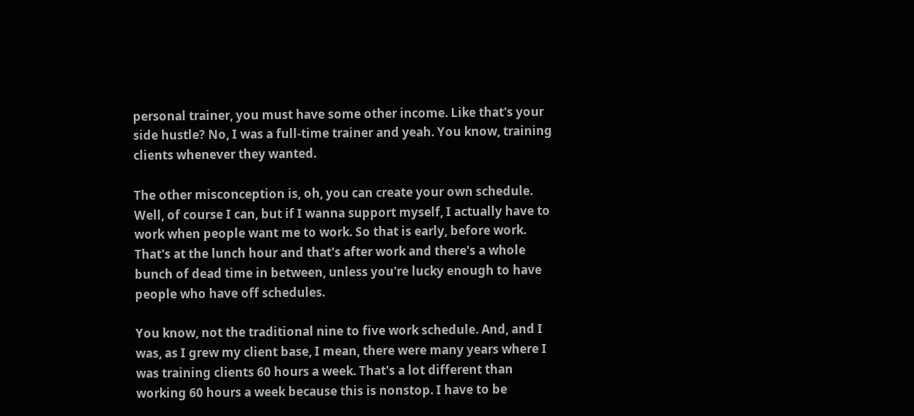personal trainer, you must have some other income. Like that's your side hustle? No, I was a full-time trainer and yeah. You know, training clients whenever they wanted.

The other misconception is, oh, you can create your own schedule. Well, of course I can, but if I wanna support myself, I actually have to work when people want me to work. So that is early, before work. That's at the lunch hour and that's after work and there's a whole bunch of dead time in between, unless you're lucky enough to have people who have off schedules.

You know, not the traditional nine to five work schedule. And, and I was, as I grew my client base, I mean, there were many years where I was training clients 60 hours a week. That's a lot different than working 60 hours a week because this is nonstop. I have to be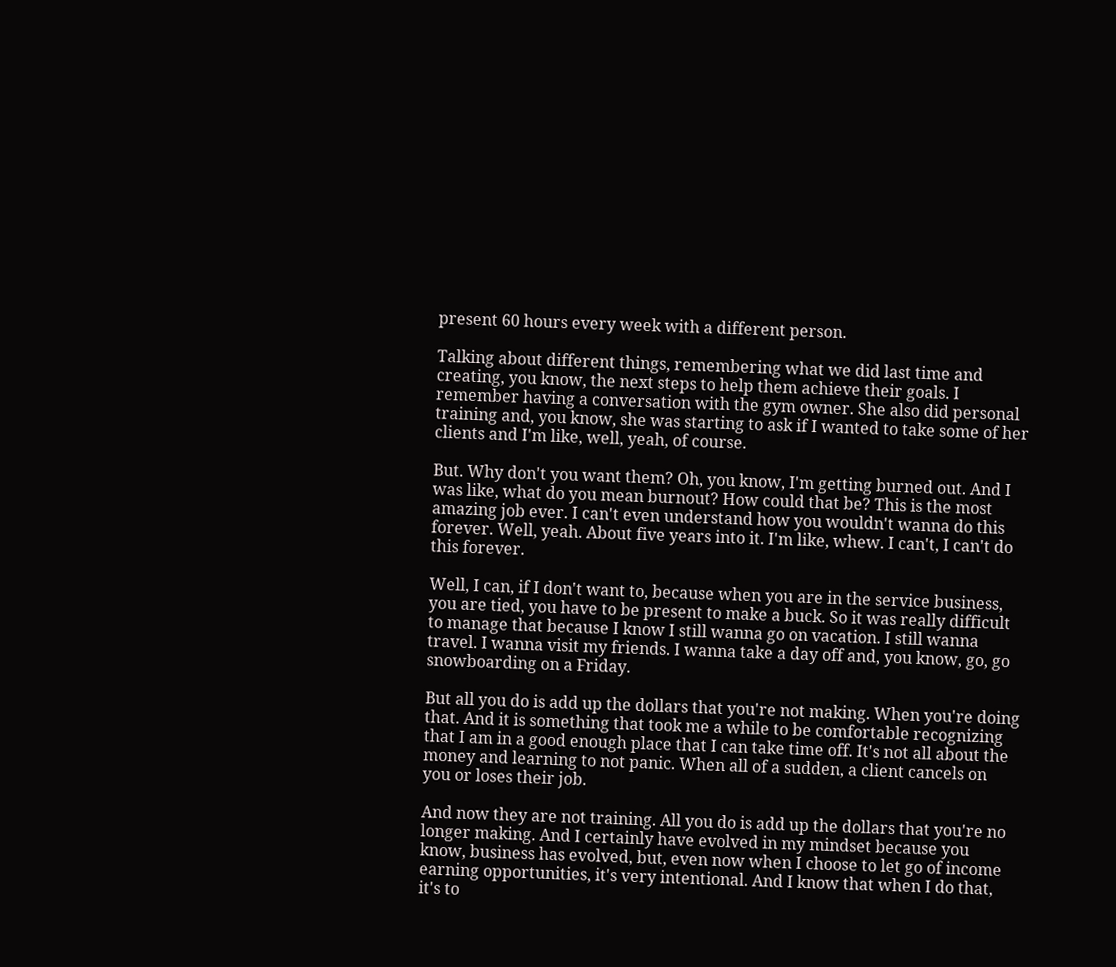present 60 hours every week with a different person.

Talking about different things, remembering what we did last time and creating, you know, the next steps to help them achieve their goals. I remember having a conversation with the gym owner. She also did personal training and, you know, she was starting to ask if I wanted to take some of her clients and I'm like, well, yeah, of course.

But. Why don't you want them? Oh, you know, I'm getting burned out. And I was like, what do you mean burnout? How could that be? This is the most amazing job ever. I can't even understand how you wouldn't wanna do this forever. Well, yeah. About five years into it. I'm like, whew. I can't, I can't do this forever.

Well, I can, if I don't want to, because when you are in the service business, you are tied, you have to be present to make a buck. So it was really difficult to manage that because I know I still wanna go on vacation. I still wanna travel. I wanna visit my friends. I wanna take a day off and, you know, go, go snowboarding on a Friday.

But all you do is add up the dollars that you're not making. When you're doing that. And it is something that took me a while to be comfortable recognizing that I am in a good enough place that I can take time off. It's not all about the money and learning to not panic. When all of a sudden, a client cancels on you or loses their job.

And now they are not training. All you do is add up the dollars that you're no longer making. And I certainly have evolved in my mindset because you know, business has evolved, but, even now when I choose to let go of income earning opportunities, it's very intentional. And I know that when I do that, it's to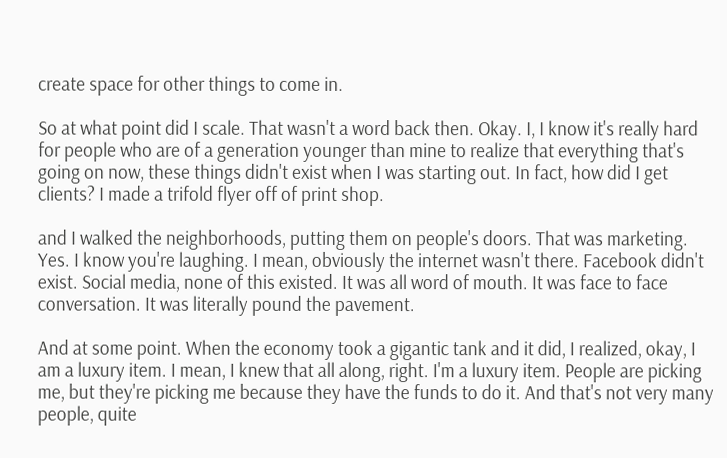create space for other things to come in.

So at what point did I scale. That wasn't a word back then. Okay. I, I know it's really hard for people who are of a generation younger than mine to realize that everything that's going on now, these things didn't exist when I was starting out. In fact, how did I get clients? I made a trifold flyer off of print shop.

and I walked the neighborhoods, putting them on people's doors. That was marketing. Yes. I know you're laughing. I mean, obviously the internet wasn't there. Facebook didn't exist. Social media, none of this existed. It was all word of mouth. It was face to face conversation. It was literally pound the pavement.

And at some point. When the economy took a gigantic tank and it did, I realized, okay, I am a luxury item. I mean, I knew that all along, right. I'm a luxury item. People are picking me, but they're picking me because they have the funds to do it. And that's not very many people, quite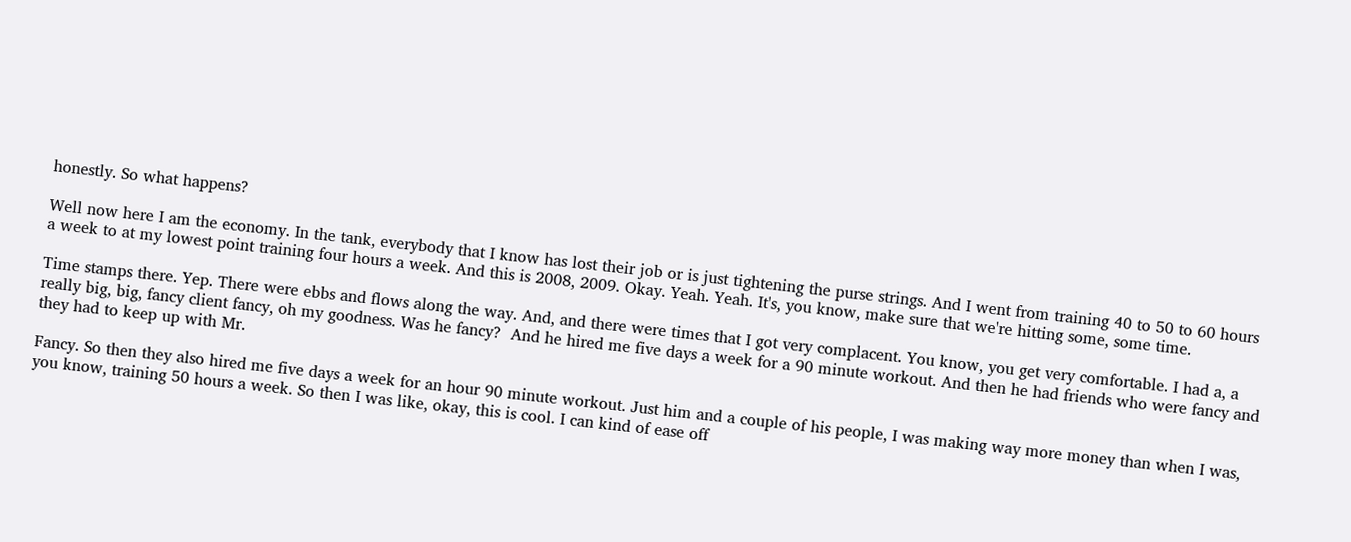honestly. So what happens?

Well now here I am the economy. In the tank, everybody that I know has lost their job or is just tightening the purse strings. And I went from training 40 to 50 to 60 hours a week to at my lowest point training four hours a week. And this is 2008, 2009. Okay. Yeah. Yeah. It's, you know, make sure that we're hitting some, some time.

Time stamps there. Yep. There were ebbs and flows along the way. And, and there were times that I got very complacent. You know, you get very comfortable. I had a, a really big, big, fancy client fancy, oh my goodness. Was he fancy?  And he hired me five days a week for a 90 minute workout. And then he had friends who were fancy and they had to keep up with Mr.

Fancy. So then they also hired me five days a week for an hour 90 minute workout. Just him and a couple of his people, I was making way more money than when I was, you know, training 50 hours a week. So then I was like, okay, this is cool. I can kind of ease off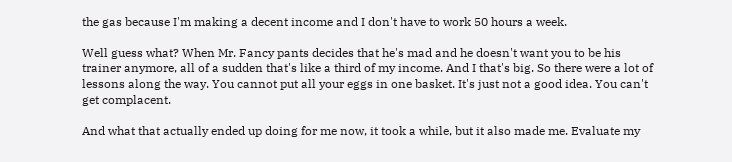the gas because I'm making a decent income and I don't have to work 50 hours a week.

Well guess what? When Mr. Fancy pants decides that he's mad and he doesn't want you to be his trainer anymore, all of a sudden that's like a third of my income. And I that's big. So there were a lot of lessons along the way. You cannot put all your eggs in one basket. It's just not a good idea. You can't get complacent.

And what that actually ended up doing for me now, it took a while, but it also made me. Evaluate my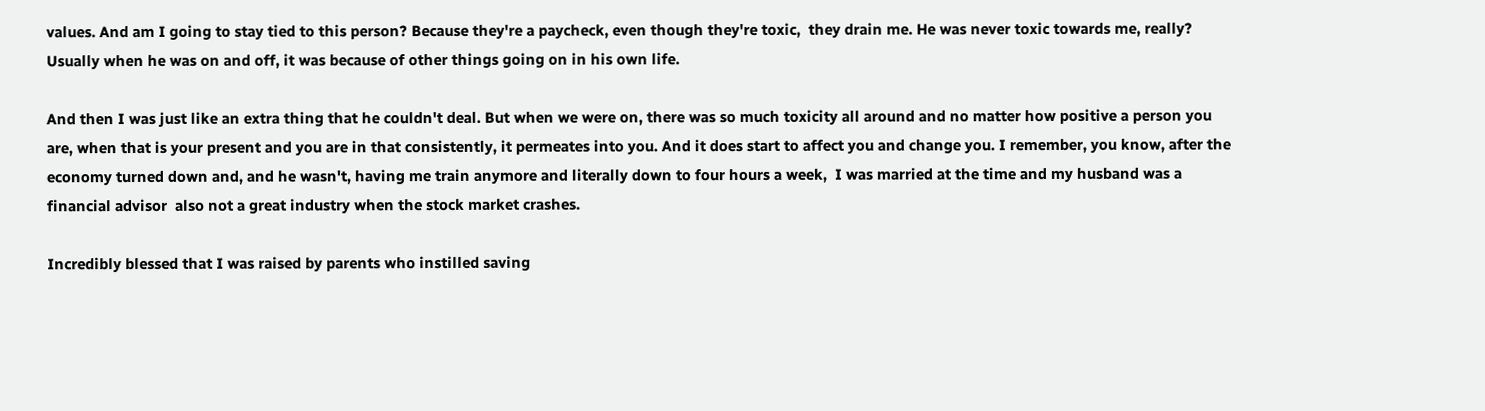values. And am I going to stay tied to this person? Because they're a paycheck, even though they're toxic,  they drain me. He was never toxic towards me, really? Usually when he was on and off, it was because of other things going on in his own life.

And then I was just like an extra thing that he couldn't deal. But when we were on, there was so much toxicity all around and no matter how positive a person you are, when that is your present and you are in that consistently, it permeates into you. And it does start to affect you and change you. I remember, you know, after the economy turned down and, and he wasn't, having me train anymore and literally down to four hours a week,  I was married at the time and my husband was a financial advisor  also not a great industry when the stock market crashes.

Incredibly blessed that I was raised by parents who instilled saving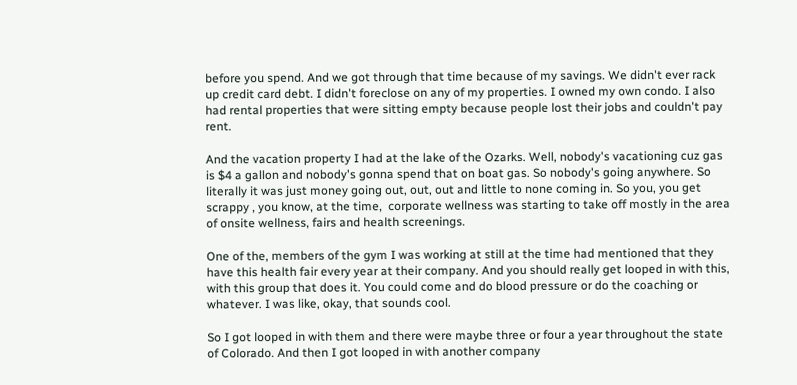before you spend. And we got through that time because of my savings. We didn't ever rack up credit card debt. I didn't foreclose on any of my properties. I owned my own condo. I also had rental properties that were sitting empty because people lost their jobs and couldn't pay rent.

And the vacation property I had at the lake of the Ozarks. Well, nobody's vacationing cuz gas is $4 a gallon and nobody's gonna spend that on boat gas. So nobody's going anywhere. So literally it was just money going out, out, out and little to none coming in. So you, you get scrappy , you know, at the time,  corporate wellness was starting to take off mostly in the area of onsite wellness, fairs and health screenings.

One of the, members of the gym I was working at still at the time had mentioned that they have this health fair every year at their company. And you should really get looped in with this, with this group that does it. You could come and do blood pressure or do the coaching or whatever. I was like, okay, that sounds cool.

So I got looped in with them and there were maybe three or four a year throughout the state of Colorado. And then I got looped in with another company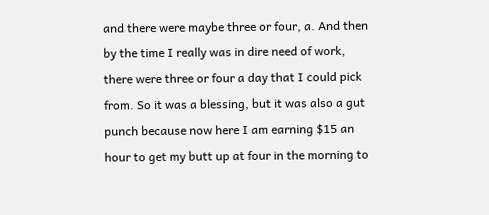and there were maybe three or four, a. And then by the time I really was in dire need of work, there were three or four a day that I could pick from. So it was a blessing, but it was also a gut punch because now here I am earning $15 an hour to get my butt up at four in the morning to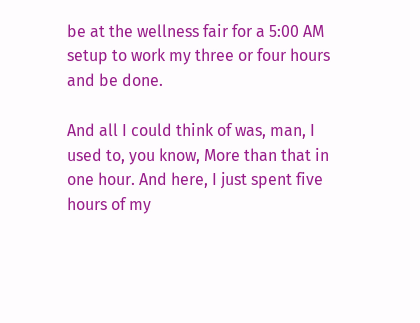be at the wellness fair for a 5:00 AM setup to work my three or four hours and be done.

And all I could think of was, man, I used to, you know, More than that in one hour. And here, I just spent five hours of my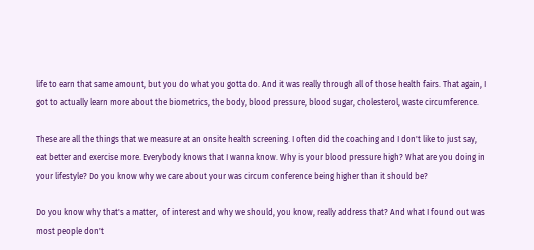life to earn that same amount, but you do what you gotta do. And it was really through all of those health fairs. That again, I got to actually learn more about the biometrics, the body, blood pressure, blood sugar, cholesterol, waste circumference.

These are all the things that we measure at an onsite health screening. I often did the coaching and I don't like to just say, eat better and exercise more. Everybody knows that I wanna know. Why is your blood pressure high? What are you doing in your lifestyle? Do you know why we care about your was circum conference being higher than it should be?

Do you know why that's a matter,  of interest and why we should, you know, really address that? And what I found out was most people don't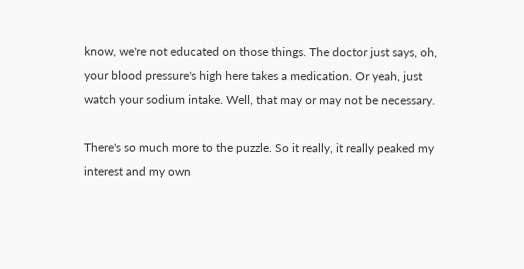know, we're not educated on those things. The doctor just says, oh, your blood pressure's high here takes a medication. Or yeah, just watch your sodium intake. Well, that may or may not be necessary.

There's so much more to the puzzle. So it really, it really peaked my interest and my own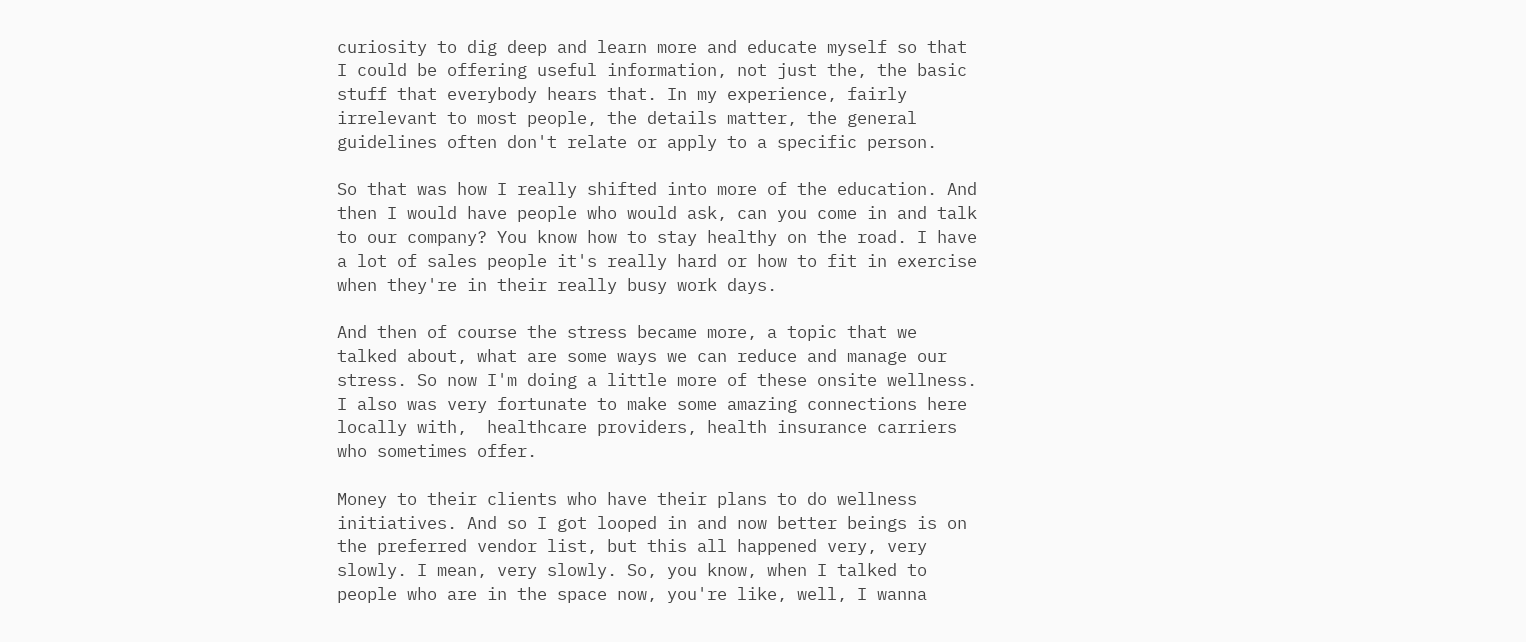curiosity to dig deep and learn more and educate myself so that I could be offering useful information, not just the, the basic stuff that everybody hears that. In my experience, fairly irrelevant to most people, the details matter, the general guidelines often don't relate or apply to a specific person.

So that was how I really shifted into more of the education. And then I would have people who would ask, can you come in and talk to our company? You know how to stay healthy on the road. I have a lot of sales people it's really hard or how to fit in exercise when they're in their really busy work days.

And then of course the stress became more, a topic that we talked about, what are some ways we can reduce and manage our stress. So now I'm doing a little more of these onsite wellness. I also was very fortunate to make some amazing connections here locally with,  healthcare providers, health insurance carriers who sometimes offer.

Money to their clients who have their plans to do wellness initiatives. And so I got looped in and now better beings is on the preferred vendor list, but this all happened very, very slowly. I mean, very slowly. So, you know, when I talked to people who are in the space now, you're like, well, I wanna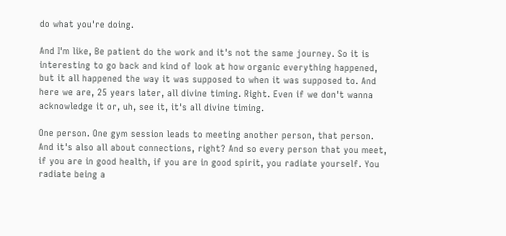do what you're doing.

And I'm like, Be patient do the work and it's not the same journey. So it is interesting to go back and kind of look at how organic everything happened, but it all happened the way it was supposed to when it was supposed to. And here we are, 25 years later, all divine timing. Right. Even if we don't wanna acknowledge it or, uh, see it, it's all divine timing.

One person. One gym session leads to meeting another person, that person. And it's also all about connections, right? And so every person that you meet, if you are in good health, if you are in good spirit, you radiate yourself. You radiate being a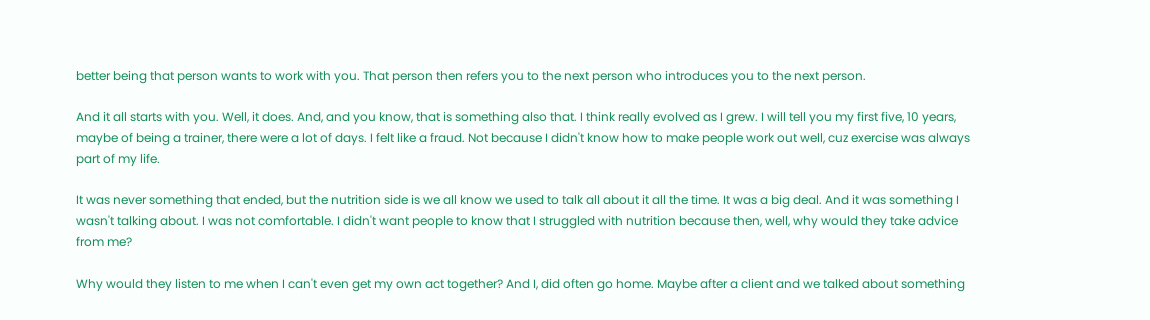better being that person wants to work with you. That person then refers you to the next person who introduces you to the next person.

And it all starts with you. Well, it does. And, and you know, that is something also that. I think really evolved as I grew. I will tell you my first five, 10 years, maybe of being a trainer, there were a lot of days. I felt like a fraud. Not because I didn't know how to make people work out well, cuz exercise was always part of my life.

It was never something that ended, but the nutrition side is we all know we used to talk all about it all the time. It was a big deal. And it was something I wasn't talking about. I was not comfortable. I didn't want people to know that I struggled with nutrition because then, well, why would they take advice from me?

Why would they listen to me when I can't even get my own act together? And I, did often go home. Maybe after a client and we talked about something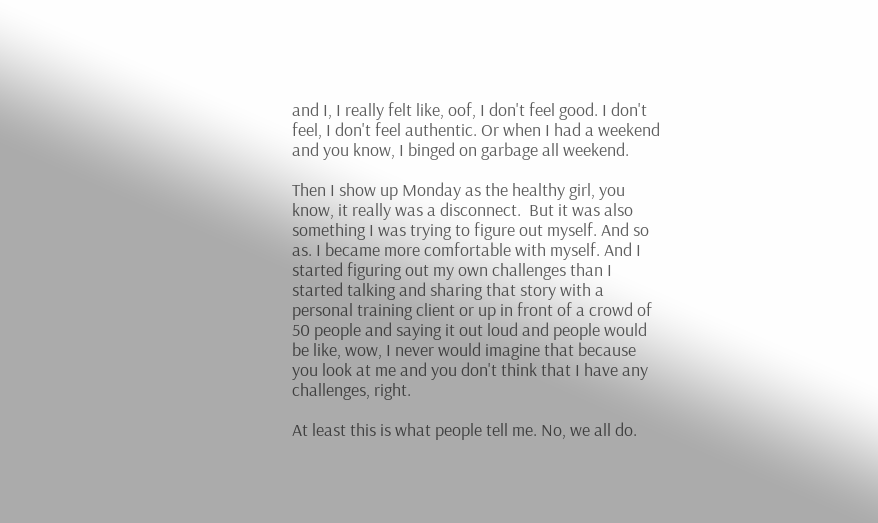and I, I really felt like, oof, I don't feel good. I don't feel, I don't feel authentic. Or when I had a weekend and you know, I binged on garbage all weekend.

Then I show up Monday as the healthy girl, you know, it really was a disconnect.  But it was also something I was trying to figure out myself. And so as. I became more comfortable with myself. And I started figuring out my own challenges than I started talking and sharing that story with a personal training client or up in front of a crowd of 50 people and saying it out loud and people would be like, wow, I never would imagine that because you look at me and you don't think that I have any challenges, right.

At least this is what people tell me. No, we all do.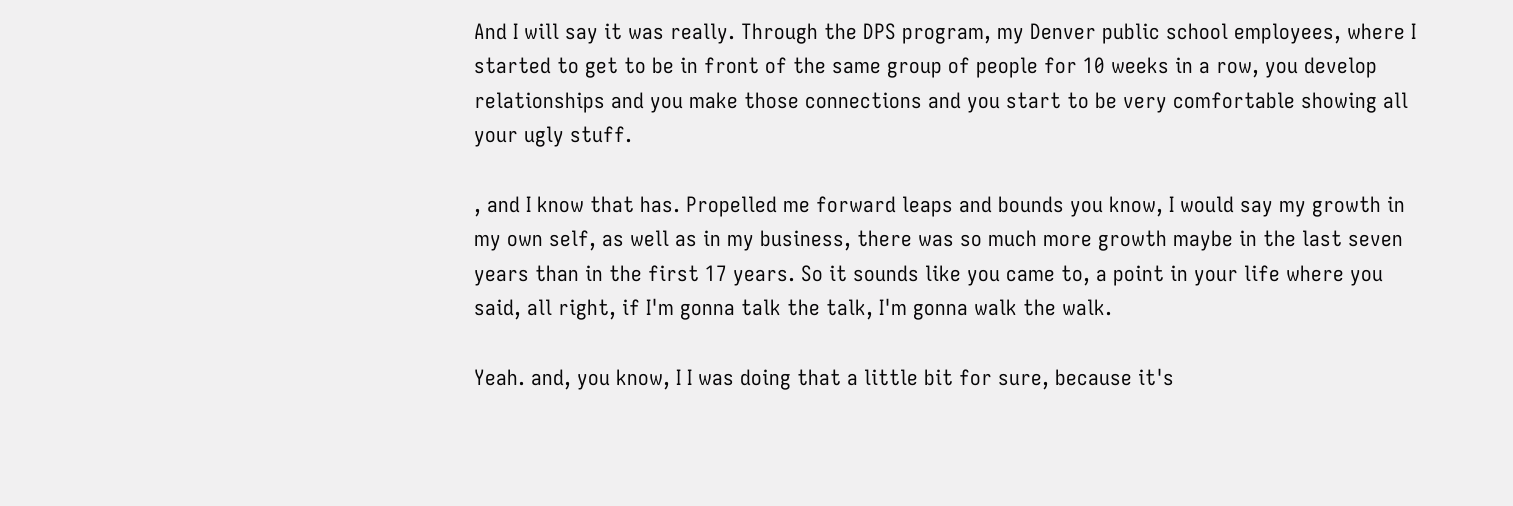And I will say it was really. Through the DPS program, my Denver public school employees, where I started to get to be in front of the same group of people for 10 weeks in a row, you develop relationships and you make those connections and you start to be very comfortable showing all your ugly stuff.

, and I know that has. Propelled me forward leaps and bounds you know, I would say my growth in my own self, as well as in my business, there was so much more growth maybe in the last seven years than in the first 17 years. So it sounds like you came to, a point in your life where you said, all right, if I'm gonna talk the talk, I'm gonna walk the walk.

Yeah. and, you know, I I was doing that a little bit for sure, because it's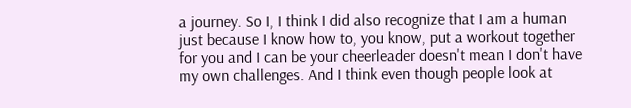a journey. So I, I think I did also recognize that I am a human just because I know how to, you know, put a workout together for you and I can be your cheerleader doesn't mean I don't have my own challenges. And I think even though people look at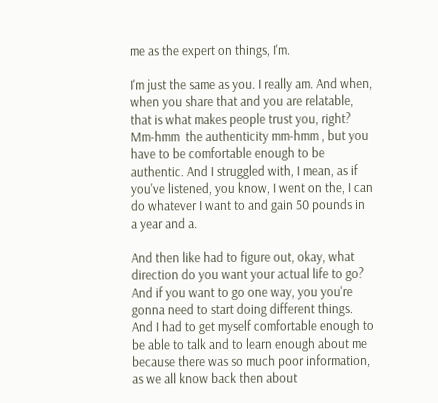me as the expert on things, I'm.

I'm just the same as you. I really am. And when, when you share that and you are relatable, that is what makes people trust you, right? Mm-hmm  the authenticity mm-hmm , but you have to be comfortable enough to be authentic. And I struggled with, I mean, as if you've listened, you know, I went on the, I can do whatever I want to and gain 50 pounds in a year and a.

And then like had to figure out, okay, what direction do you want your actual life to go? And if you want to go one way, you you're gonna need to start doing different things. And I had to get myself comfortable enough to be able to talk and to learn enough about me because there was so much poor information, as we all know back then about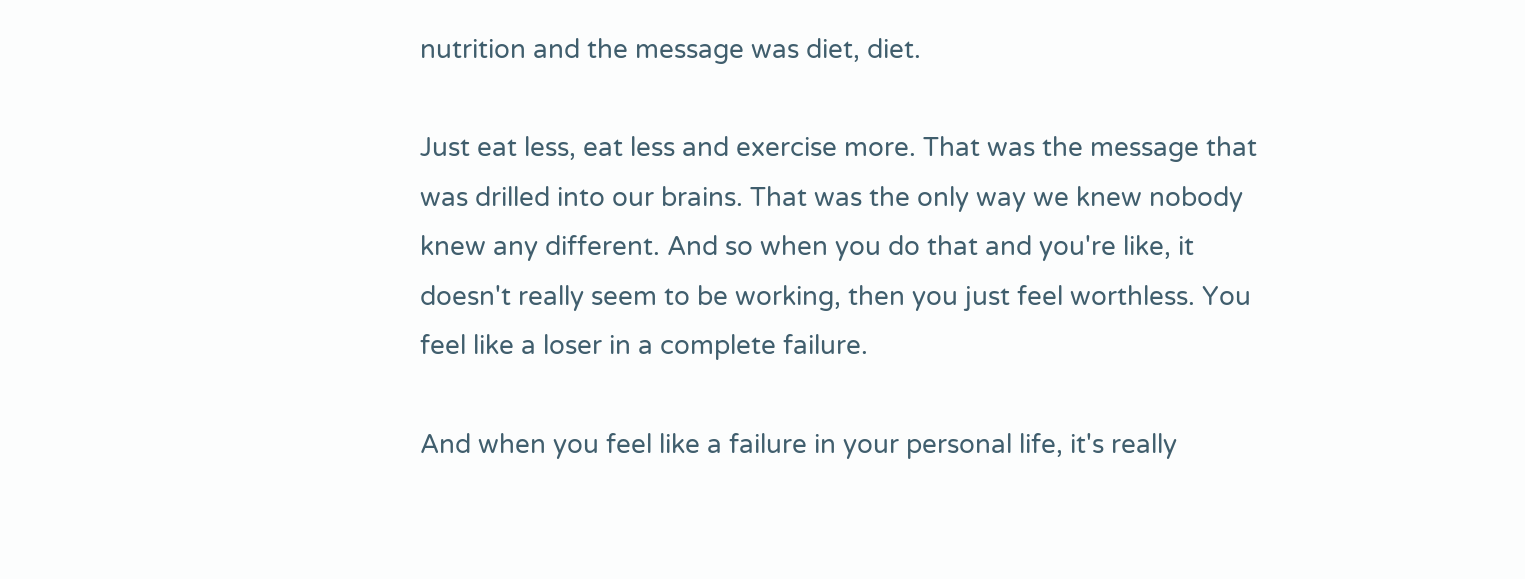nutrition and the message was diet, diet.

Just eat less, eat less and exercise more. That was the message that was drilled into our brains. That was the only way we knew nobody knew any different. And so when you do that and you're like, it doesn't really seem to be working, then you just feel worthless. You feel like a loser in a complete failure.

And when you feel like a failure in your personal life, it's really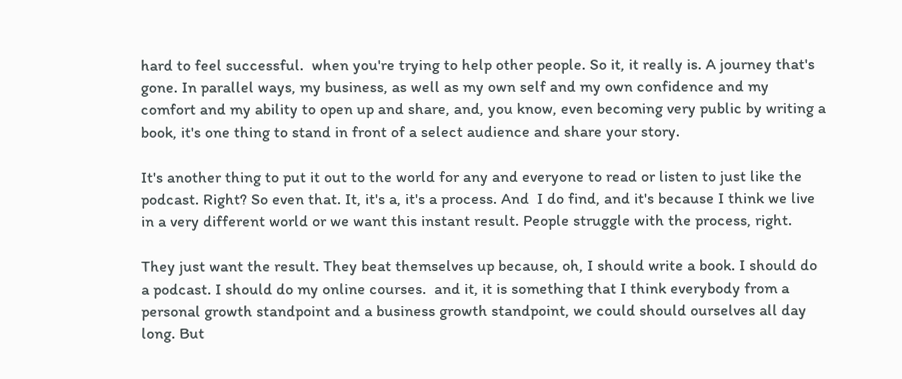hard to feel successful.  when you're trying to help other people. So it, it really is. A journey that's gone. In parallel ways, my business, as well as my own self and my own confidence and my comfort and my ability to open up and share, and, you know, even becoming very public by writing a book, it's one thing to stand in front of a select audience and share your story.

It's another thing to put it out to the world for any and everyone to read or listen to just like the podcast. Right? So even that. It, it's a, it's a process. And  I do find, and it's because I think we live in a very different world or we want this instant result. People struggle with the process, right.

They just want the result. They beat themselves up because, oh, I should write a book. I should do a podcast. I should do my online courses.  and it, it is something that I think everybody from a personal growth standpoint and a business growth standpoint, we could should ourselves all day long. But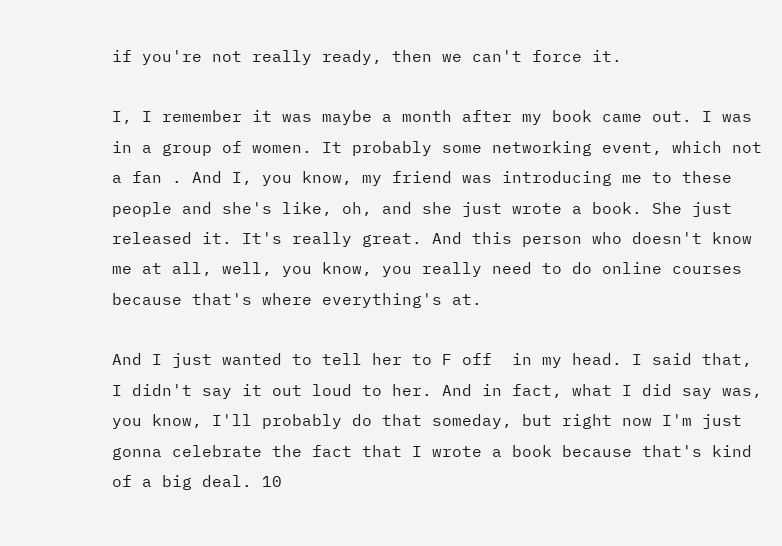if you're not really ready, then we can't force it.

I, I remember it was maybe a month after my book came out. I was in a group of women. It probably some networking event, which not a fan . And I, you know, my friend was introducing me to these people and she's like, oh, and she just wrote a book. She just released it. It's really great. And this person who doesn't know me at all, well, you know, you really need to do online courses because that's where everything's at.

And I just wanted to tell her to F off  in my head. I said that,  I didn't say it out loud to her. And in fact, what I did say was, you know, I'll probably do that someday, but right now I'm just gonna celebrate the fact that I wrote a book because that's kind of a big deal. 10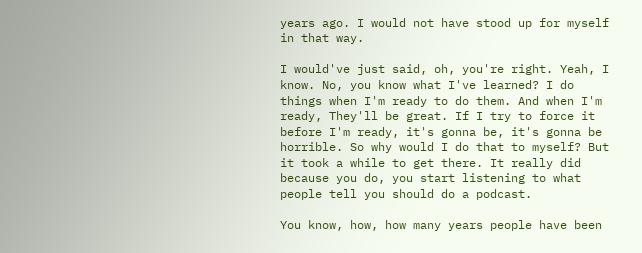years ago. I would not have stood up for myself in that way.

I would've just said, oh, you're right. Yeah, I know. No, you know what I've learned? I do things when I'm ready to do them. And when I'm ready, They'll be great. If I try to force it before I'm ready, it's gonna be, it's gonna be horrible. So why would I do that to myself? But it took a while to get there. It really did because you do, you start listening to what people tell you should do a podcast.

You know, how, how many years people have been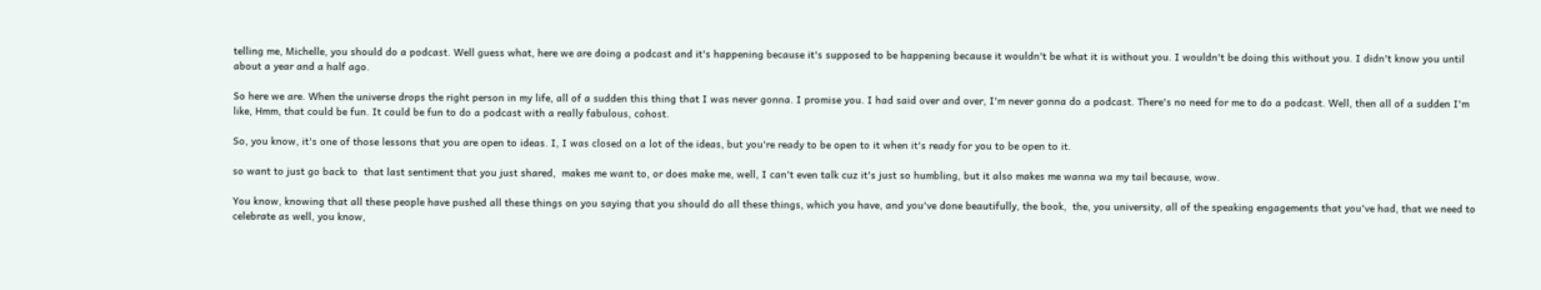telling me, Michelle, you should do a podcast. Well guess what, here we are doing a podcast and it's happening because it's supposed to be happening because it wouldn't be what it is without you. I wouldn't be doing this without you. I didn't know you until about a year and a half ago.

So here we are. When the universe drops the right person in my life, all of a sudden this thing that I was never gonna. I promise you. I had said over and over, I'm never gonna do a podcast. There's no need for me to do a podcast. Well, then all of a sudden I'm like, Hmm, that could be fun. It could be fun to do a podcast with a really fabulous, cohost.

So, you know, it's one of those lessons that you are open to ideas. I, I was closed on a lot of the ideas, but you're ready to be open to it when it's ready for you to be open to it.

so want to just go back to  that last sentiment that you just shared,  makes me want to, or does make me, well, I can't even talk cuz it's just so humbling, but it also makes me wanna wa my tail because, wow.

You know, knowing that all these people have pushed all these things on you saying that you should do all these things, which you have, and you've done beautifully, the book,  the, you university, all of the speaking engagements that you've had, that we need to celebrate as well, you know,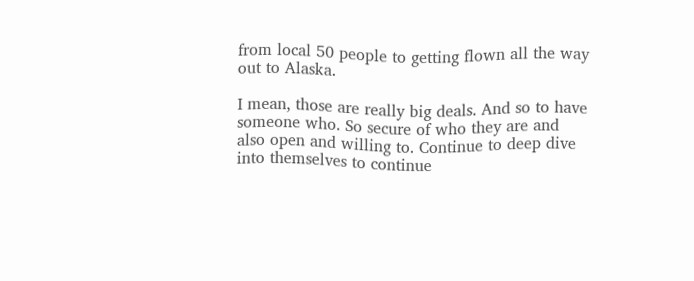from local 50 people to getting flown all the way out to Alaska.

I mean, those are really big deals. And so to have someone who. So secure of who they are and also open and willing to. Continue to deep dive into themselves to continue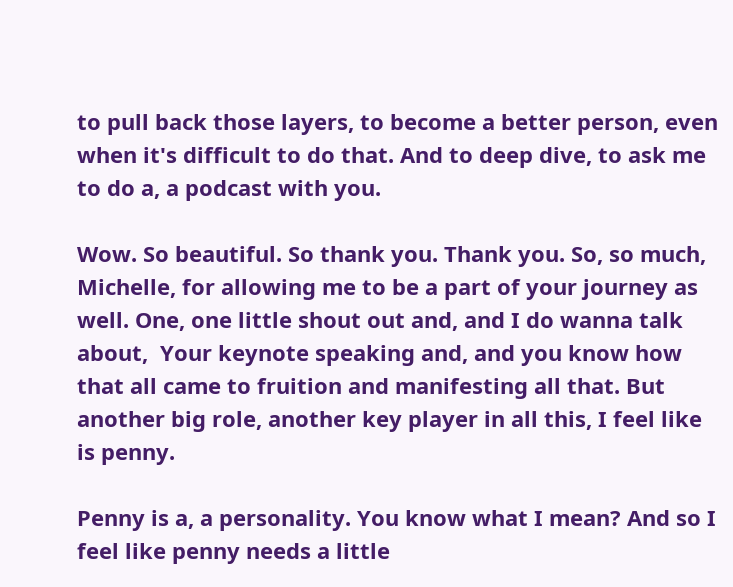to pull back those layers, to become a better person, even when it's difficult to do that. And to deep dive, to ask me to do a, a podcast with you.

Wow. So beautiful. So thank you. Thank you. So, so much, Michelle, for allowing me to be a part of your journey as well. One, one little shout out and, and I do wanna talk about,  Your keynote speaking and, and you know how that all came to fruition and manifesting all that. But another big role, another key player in all this, I feel like is penny.

Penny is a, a personality. You know what I mean? And so I feel like penny needs a little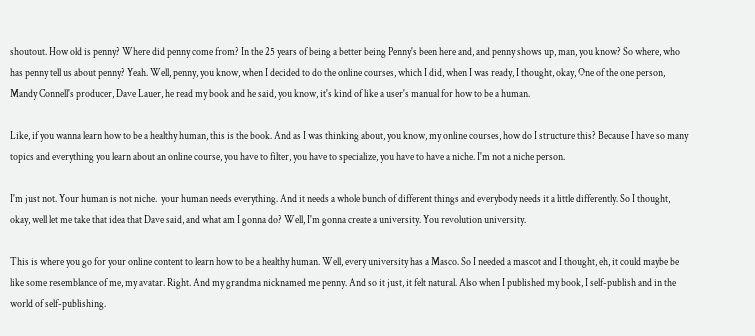shoutout. How old is penny? Where did penny come from? In the 25 years of being a better being Penny's been here and, and penny shows up, man, you know? So where, who has penny tell us about penny? Yeah. Well, penny, you know, when I decided to do the online courses, which I did, when I was ready, I thought, okay, One of the one person,  Mandy Connell's producer, Dave Lauer, he read my book and he said, you know, it's kind of like a user's manual for how to be a human.

Like, if you wanna learn how to be a healthy human, this is the book. And as I was thinking about, you know, my online courses, how do I structure this? Because I have so many topics and everything you learn about an online course, you have to filter, you have to specialize, you have to have a niche. I'm not a niche person.

I'm just not. Your human is not niche.  your human needs everything. And it needs a whole bunch of different things and everybody needs it a little differently. So I thought, okay, well let me take that idea that Dave said, and what am I gonna do? Well, I'm gonna create a university. You revolution university.

This is where you go for your online content to learn how to be a healthy human. Well, every university has a Masco. So I needed a mascot and I thought, eh, it could maybe be like some resemblance of me, my avatar. Right. And my grandma nicknamed me penny. And so it just, it felt natural. Also when I published my book, I self-publish and in the world of self-publishing.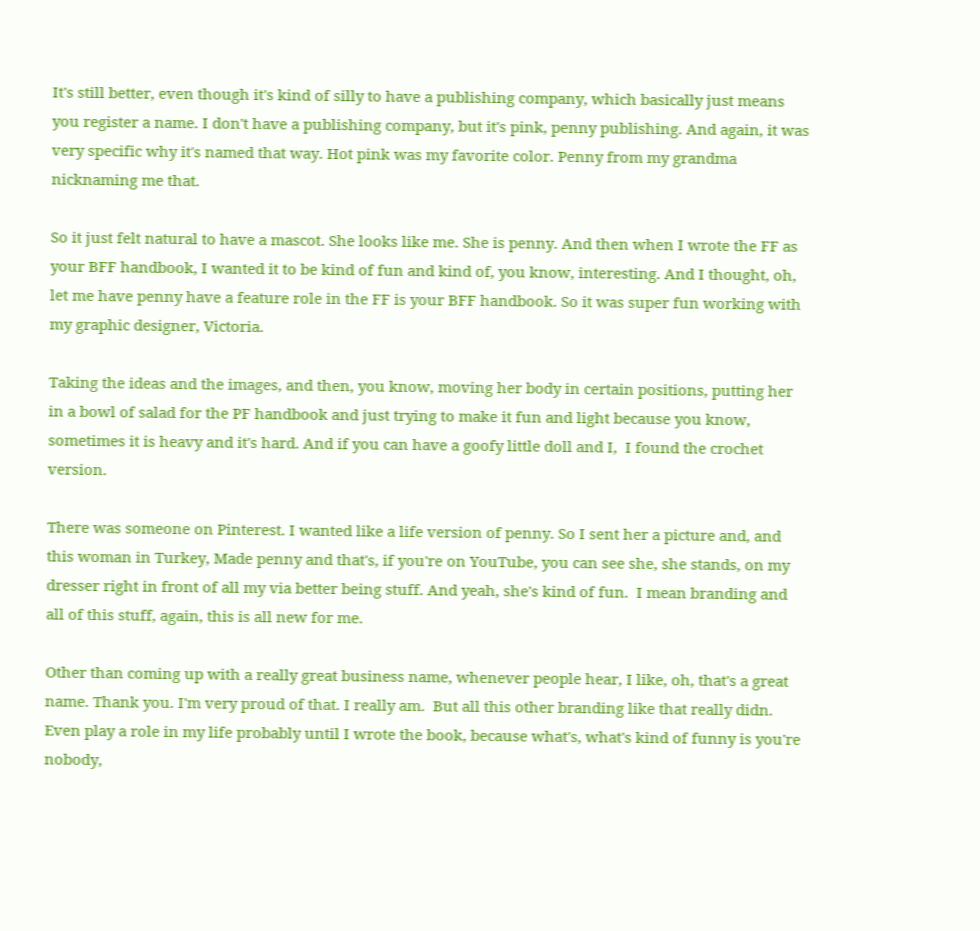It's still better, even though it's kind of silly to have a publishing company, which basically just means you register a name. I don't have a publishing company, but it's pink, penny publishing. And again, it was very specific why it's named that way. Hot pink was my favorite color. Penny from my grandma nicknaming me that.

So it just felt natural to have a mascot. She looks like me. She is penny. And then when I wrote the FF as your BFF handbook, I wanted it to be kind of fun and kind of, you know, interesting. And I thought, oh, let me have penny have a feature role in the FF is your BFF handbook. So it was super fun working with my graphic designer, Victoria.

Taking the ideas and the images, and then, you know, moving her body in certain positions, putting her in a bowl of salad for the PF handbook and just trying to make it fun and light because you know, sometimes it is heavy and it's hard. And if you can have a goofy little doll and I,  I found the crochet version.

There was someone on Pinterest. I wanted like a life version of penny. So I sent her a picture and, and this woman in Turkey, Made penny and that's, if you're on YouTube, you can see she, she stands, on my dresser right in front of all my via better being stuff. And yeah, she's kind of fun.  I mean branding and all of this stuff, again, this is all new for me.

Other than coming up with a really great business name, whenever people hear, I like, oh, that's a great name. Thank you. I'm very proud of that. I really am.  But all this other branding like that really didn. Even play a role in my life probably until I wrote the book, because what's, what's kind of funny is you're nobody,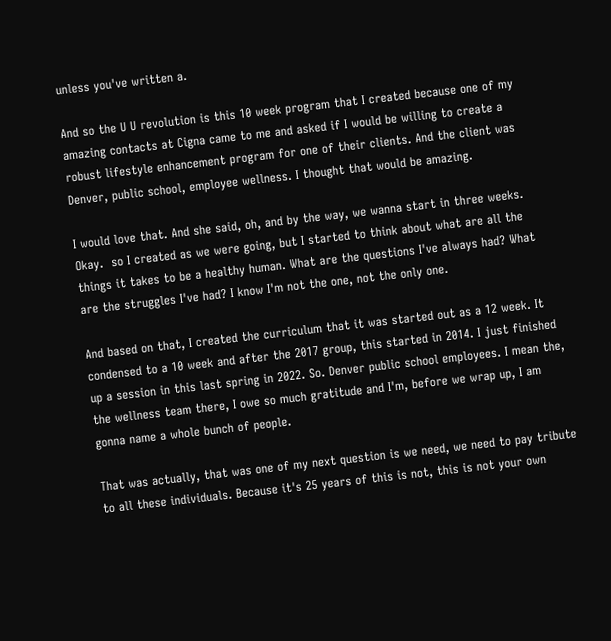unless you've written a.

And so the U U revolution is this 10 week program that I created because one of my amazing contacts at Cigna came to me and asked if I would be willing to create a robust lifestyle enhancement program for one of their clients. And the client was Denver, public school, employee wellness. I thought that would be amazing.

I would love that. And she said, oh, and by the way, we wanna start in three weeks. Okay.  so I created as we were going, but I started to think about what are all the things it takes to be a healthy human. What are the questions I've always had? What are the struggles I've had? I know I'm not the one, not the only one.

And based on that, I created the curriculum that it was started out as a 12 week. It condensed to a 10 week and after the 2017 group, this started in 2014. I just finished up a session in this last spring in 2022. So. Denver public school employees. I mean the, the wellness team there, I owe so much gratitude and I'm, before we wrap up, I am gonna name a whole bunch of people.

That was actually, that was one of my next question is we need, we need to pay tribute to all these individuals. Because it's 25 years of this is not, this is not your own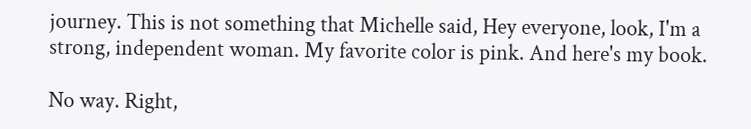journey. This is not something that Michelle said, Hey everyone, look, I'm a strong, independent woman. My favorite color is pink. And here's my book.

No way. Right,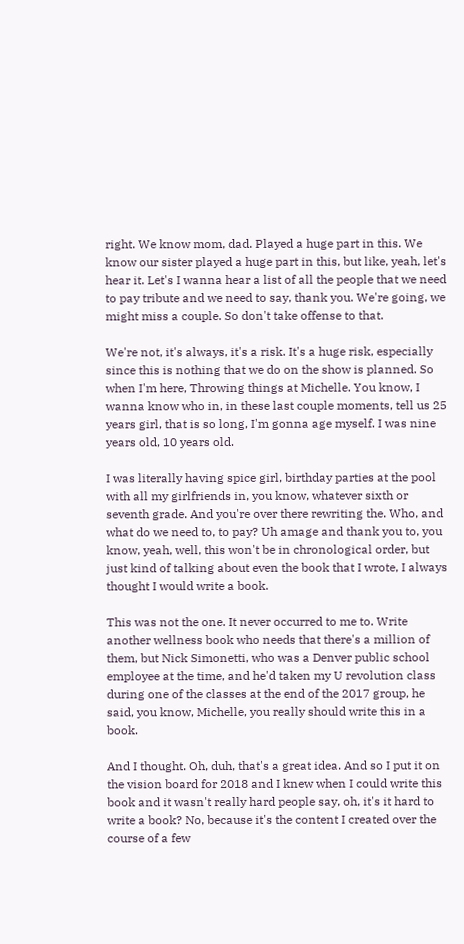right. We know mom, dad. Played a huge part in this. We know our sister played a huge part in this, but like, yeah, let's hear it. Let's I wanna hear a list of all the people that we need to pay tribute and we need to say, thank you. We're going, we might miss a couple. So don't take offense to that.

We're not, it's always, it's a risk. It's a huge risk, especially since this is nothing that we do on the show is planned. So when I'm here, Throwing things at Michelle. You know, I wanna know who in, in these last couple moments, tell us 25 years girl, that is so long, I'm gonna age myself. I was nine years old, 10 years old.

I was literally having spice girl, birthday parties at the pool with all my girlfriends in, you know, whatever sixth or seventh grade. And you're over there rewriting the. Who, and what do we need to, to pay? Uh amage and thank you to, you know, yeah, well, this won't be in chronological order, but just kind of talking about even the book that I wrote, I always thought I would write a book.

This was not the one. It never occurred to me to. Write another wellness book who needs that there's a million of them, but Nick Simonetti, who was a Denver public school employee at the time, and he'd taken my U revolution class during one of the classes at the end of the 2017 group, he said, you know, Michelle, you really should write this in a book.

And I thought. Oh, duh, that's a great idea. And so I put it on the vision board for 2018 and I knew when I could write this book and it wasn't really hard people say, oh, it's it hard to write a book? No, because it's the content I created over the course of a few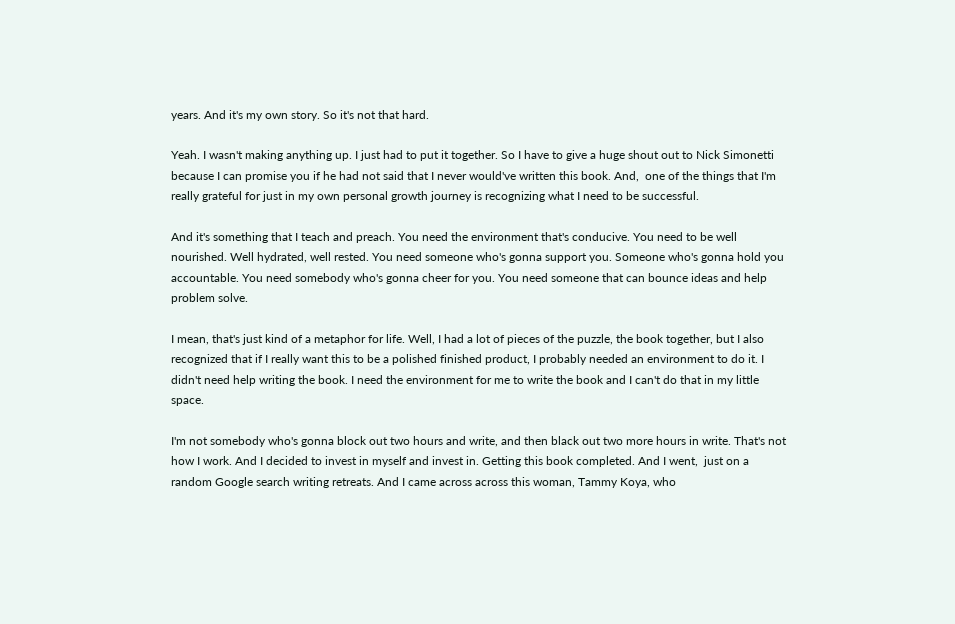years. And it's my own story. So it's not that hard.

Yeah. I wasn't making anything up. I just had to put it together. So I have to give a huge shout out to Nick Simonetti because I can promise you if he had not said that I never would've written this book. And,  one of the things that I'm really grateful for just in my own personal growth journey is recognizing what I need to be successful.

And it's something that I teach and preach. You need the environment that's conducive. You need to be well nourished. Well hydrated, well rested. You need someone who's gonna support you. Someone who's gonna hold you accountable. You need somebody who's gonna cheer for you. You need someone that can bounce ideas and help problem solve.

I mean, that's just kind of a metaphor for life. Well, I had a lot of pieces of the puzzle, the book together, but I also recognized that if I really want this to be a polished finished product, I probably needed an environment to do it. I didn't need help writing the book. I need the environment for me to write the book and I can't do that in my little space.

I'm not somebody who's gonna block out two hours and write, and then black out two more hours in write. That's not how I work. And I decided to invest in myself and invest in. Getting this book completed. And I went,  just on a random Google search writing retreats. And I came across across this woman, Tammy Koya, who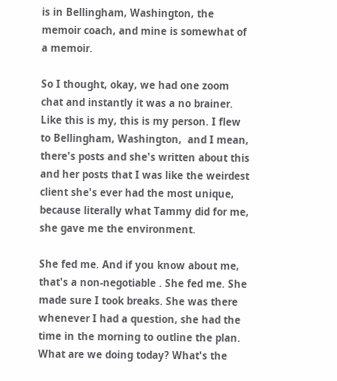is in Bellingham, Washington, the memoir coach, and mine is somewhat of a memoir.

So I thought, okay, we had one zoom chat and instantly it was a no brainer. Like this is my, this is my person. I flew to Bellingham, Washington,  and I mean, there's posts and she's written about this and her posts that I was like the weirdest client she's ever had the most unique, because literally what Tammy did for me, she gave me the environment.

She fed me. And if you know about me, that's a non-negotiable . She fed me. She made sure I took breaks. She was there whenever I had a question, she had the time in the morning to outline the plan. What are we doing today? What's the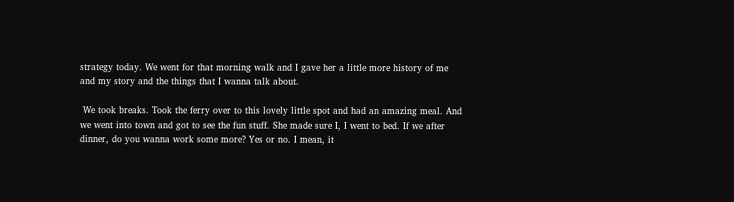strategy today. We went for that morning walk and I gave her a little more history of me and my story and the things that I wanna talk about.

 We took breaks. Took the ferry over to this lovely little spot and had an amazing meal. And we went into town and got to see the fun stuff. She made sure I, I went to bed. If we after dinner, do you wanna work some more? Yes or no. I mean, it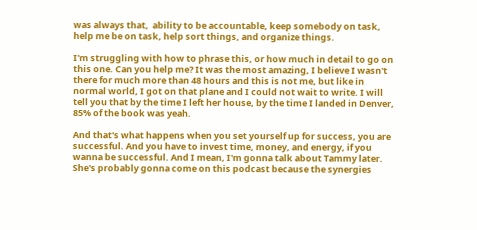was always that,  ability to be accountable, keep somebody on task, help me be on task, help sort things, and organize things.

I'm struggling with how to phrase this, or how much in detail to go on this one. Can you help me? It was the most amazing, I believe I wasn't there for much more than 48 hours and this is not me, but like in normal world, I got on that plane and I could not wait to write. I will tell you that by the time I left her house, by the time I landed in Denver, 85% of the book was yeah.

And that's what happens when you set yourself up for success, you are successful. And you have to invest time, money, and energy, if you wanna be successful. And I mean, I'm gonna talk about Tammy later. She's probably gonna come on this podcast because the synergies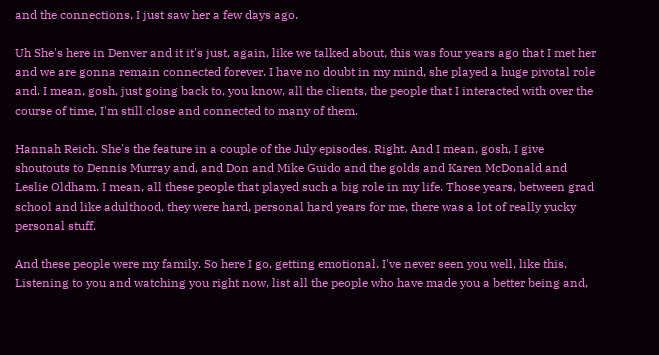and the connections, I just saw her a few days ago.

Uh She's here in Denver and it it's just, again, like we talked about, this was four years ago that I met her and we are gonna remain connected forever. I have no doubt in my mind, she played a huge pivotal role and. I mean, gosh, just going back to, you know, all the clients, the people that I interacted with over the course of time, I'm still close and connected to many of them.

Hannah Reich. She's the feature in a couple of the July episodes. Right. And I mean, gosh, I give shoutouts to Dennis Murray and, and Don and Mike Guido and the golds and Karen McDonald and Leslie Oldham. I mean, all these people that played such a big role in my life. Those years, between grad school and like adulthood, they were hard, personal hard years for me, there was a lot of really yucky personal stuff.

And these people were my family. So here I go, getting emotional. I've never seen you well, like this. Listening to you and watching you right now, list all the people who have made you a better being and,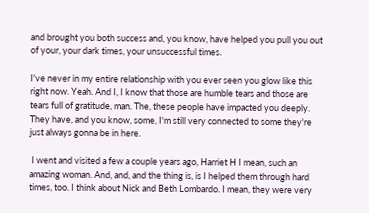and brought you both success and, you know, have helped you pull you out of your, your dark times, your unsuccessful times.

I've never in my entire relationship with you ever seen you glow like this right now. Yeah. And I, I know that those are humble tears and those are tears full of gratitude, man. The, these people have impacted you deeply. They have, and you know, some, I'm still very connected to some they're just always gonna be in here.

 I went and visited a few a couple years ago, Harriet H I mean, such an amazing woman. And, and, and the thing is, is I helped them through hard times, too. I think about Nick and Beth Lombardo. I mean, they were very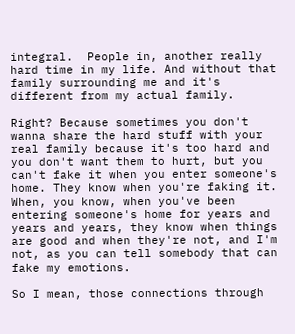integral.  People in, another really hard time in my life. And without that family surrounding me and it's different from my actual family.

Right? Because sometimes you don't wanna share the hard stuff with your real family because it's too hard and you don't want them to hurt, but you can't fake it when you enter someone's home. They know when you're faking it. When, you know, when you've been entering someone's home for years and years and years, they know when things are good and when they're not, and I'm not, as you can tell somebody that can fake my emotions.

So I mean, those connections through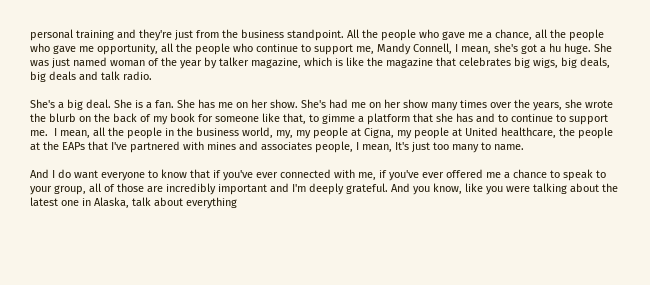personal training and they're just from the business standpoint. All the people who gave me a chance, all the people who gave me opportunity, all the people who continue to support me, Mandy Connell, I mean, she's got a hu huge. She was just named woman of the year by talker magazine, which is like the magazine that celebrates big wigs, big deals, big deals and talk radio.

She's a big deal. She is a fan. She has me on her show. She's had me on her show many times over the years, she wrote the blurb on the back of my book for someone like that, to gimme a platform that she has and to continue to support me.  I mean, all the people in the business world, my, my people at Cigna, my people at United healthcare, the people at the EAPs that I've partnered with mines and associates people, I mean, It's just too many to name.

And I do want everyone to know that if you've ever connected with me, if you've ever offered me a chance to speak to your group, all of those are incredibly important and I'm deeply grateful. And you know, like you were talking about the latest one in Alaska, talk about everything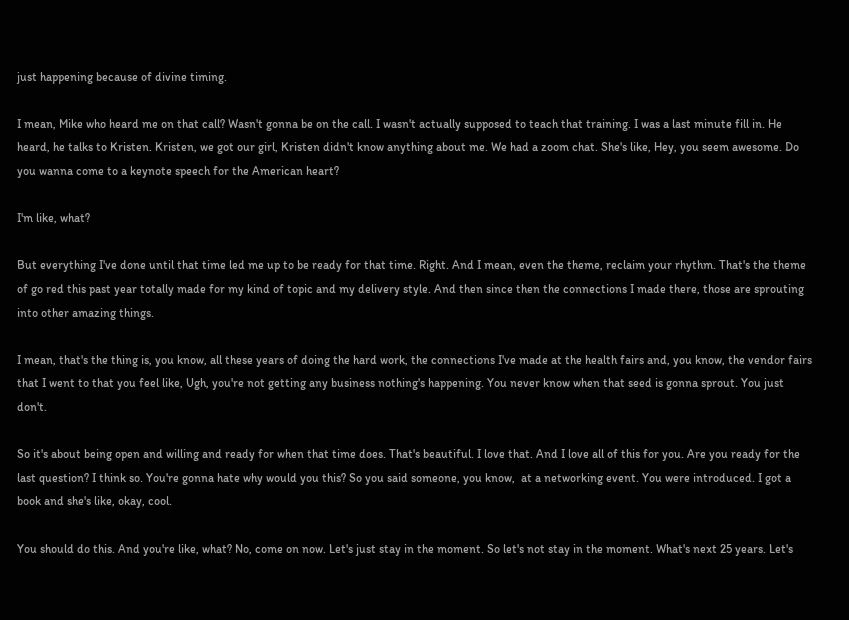just happening because of divine timing.

I mean, Mike who heard me on that call? Wasn't gonna be on the call. I wasn't actually supposed to teach that training. I was a last minute fill in. He heard, he talks to Kristen. Kristen, we got our girl, Kristen didn't know anything about me. We had a zoom chat. She's like, Hey, you seem awesome. Do you wanna come to a keynote speech for the American heart?

I'm like, what?

But everything I've done until that time led me up to be ready for that time. Right. And I mean, even the theme, reclaim your rhythm. That's the theme of go red this past year totally made for my kind of topic and my delivery style. And then since then the connections I made there, those are sprouting into other amazing things.

I mean, that's the thing is, you know, all these years of doing the hard work, the connections I've made at the health fairs and, you know, the vendor fairs that I went to that you feel like, Ugh, you're not getting any business nothing's happening. You never know when that seed is gonna sprout. You just don't.

So it's about being open and willing and ready for when that time does. That's beautiful. I love that. And I love all of this for you. Are you ready for the last question? I think so. You're gonna hate why would you this? So you said someone, you know,  at a networking event. You were introduced. I got a book and she's like, okay, cool.

You should do this. And you're like, what? No, come on now. Let's just stay in the moment. So let's not stay in the moment. What's next 25 years. Let's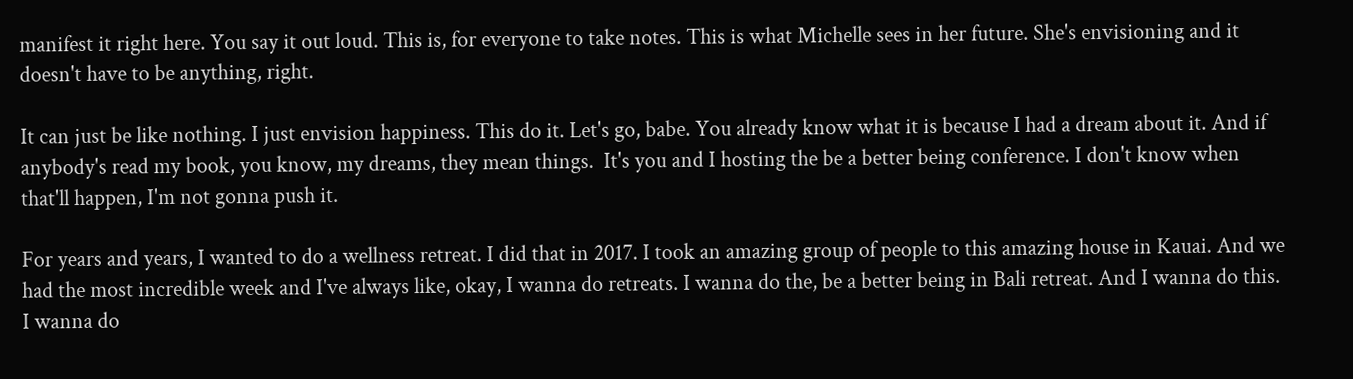manifest it right here. You say it out loud. This is, for everyone to take notes. This is what Michelle sees in her future. She's envisioning and it doesn't have to be anything, right.

It can just be like nothing. I just envision happiness. This do it. Let's go, babe. You already know what it is because I had a dream about it. And if anybody's read my book, you know, my dreams, they mean things.  It's you and I hosting the be a better being conference. I don't know when that'll happen, I'm not gonna push it.

For years and years, I wanted to do a wellness retreat. I did that in 2017. I took an amazing group of people to this amazing house in Kauai. And we had the most incredible week and I've always like, okay, I wanna do retreats. I wanna do the, be a better being in Bali retreat. And I wanna do this. I wanna do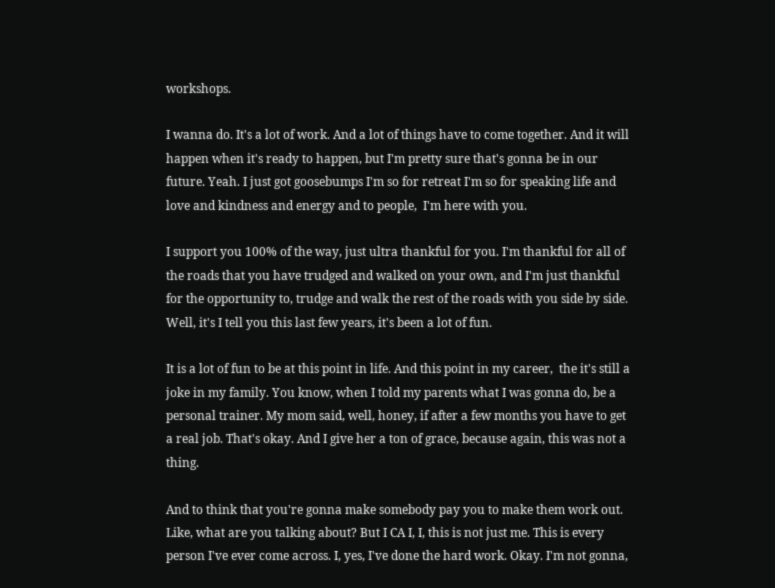workshops.

I wanna do. It's a lot of work. And a lot of things have to come together. And it will happen when it's ready to happen, but I'm pretty sure that's gonna be in our future. Yeah. I just got goosebumps I'm so for retreat I'm so for speaking life and love and kindness and energy and to people,  I'm here with you.

I support you 100% of the way, just ultra thankful for you. I'm thankful for all of the roads that you have trudged and walked on your own, and I'm just thankful for the opportunity to, trudge and walk the rest of the roads with you side by side. Well, it's I tell you this last few years, it's been a lot of fun.

It is a lot of fun to be at this point in life. And this point in my career,  the it's still a joke in my family. You know, when I told my parents what I was gonna do, be a personal trainer. My mom said, well, honey, if after a few months you have to get a real job. That's okay. And I give her a ton of grace, because again, this was not a thing.

And to think that you're gonna make somebody pay you to make them work out. Like, what are you talking about? But I CA I, I, this is not just me. This is every person I've ever come across. I, yes, I've done the hard work. Okay. I'm not gonna,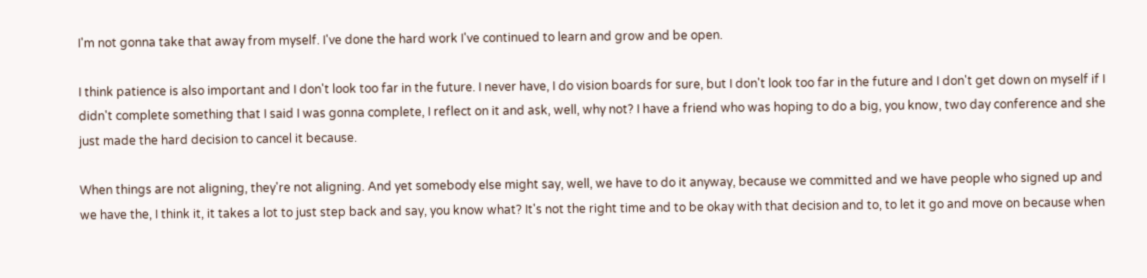I'm not gonna take that away from myself. I've done the hard work I've continued to learn and grow and be open.

I think patience is also important and I don't look too far in the future. I never have, I do vision boards for sure, but I don't look too far in the future and I don't get down on myself if I didn't complete something that I said I was gonna complete, I reflect on it and ask, well, why not? I have a friend who was hoping to do a big, you know, two day conference and she just made the hard decision to cancel it because.

When things are not aligning, they're not aligning. And yet somebody else might say, well, we have to do it anyway, because we committed and we have people who signed up and we have the, I think it, it takes a lot to just step back and say, you know what? It's not the right time and to be okay with that decision and to, to let it go and move on because when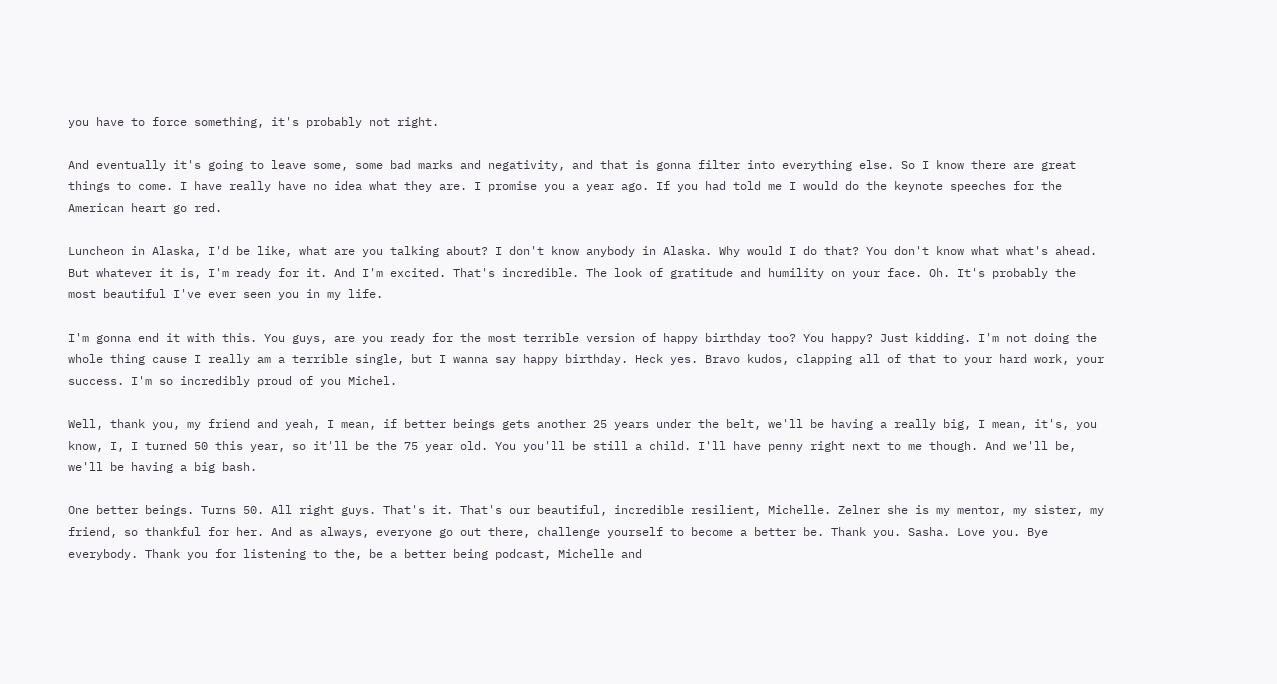you have to force something, it's probably not right.

And eventually it's going to leave some, some bad marks and negativity, and that is gonna filter into everything else. So I know there are great things to come. I have really have no idea what they are. I promise you a year ago. If you had told me I would do the keynote speeches for the American heart go red.

Luncheon in Alaska, I'd be like, what are you talking about? I don't know anybody in Alaska. Why would I do that? You don't know what what's ahead.  But whatever it is, I'm ready for it. And I'm excited. That's incredible. The look of gratitude and humility on your face. Oh. It's probably the most beautiful I've ever seen you in my life.

I'm gonna end it with this. You guys, are you ready for the most terrible version of happy birthday too? You happy? Just kidding. I'm not doing the whole thing cause I really am a terrible single, but I wanna say happy birthday. Heck yes. Bravo kudos, clapping all of that to your hard work, your success. I'm so incredibly proud of you Michel.

Well, thank you, my friend and yeah, I mean, if better beings gets another 25 years under the belt, we'll be having a really big, I mean, it's, you know, I, I turned 50 this year, so it'll be the 75 year old. You you'll be still a child. I'll have penny right next to me though. And we'll be, we'll be having a big bash.

One better beings. Turns 50. All right guys. That's it. That's our beautiful, incredible resilient, Michelle. Zelner she is my mentor, my sister, my friend, so thankful for her. And as always, everyone go out there, challenge yourself to become a better be. Thank you. Sasha. Love you. Bye everybody. Thank you for listening to the, be a better being podcast, Michelle and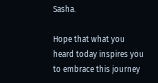Sasha.

Hope that what you heard today inspires you to embrace this journey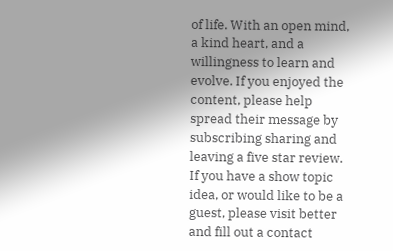of life. With an open mind, a kind heart, and a willingness to learn and evolve. If you enjoyed the content, please help spread their message by subscribing sharing and leaving a five star review. If you have a show topic idea, or would like to be a guest, please visit better and fill out a contact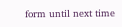form until next time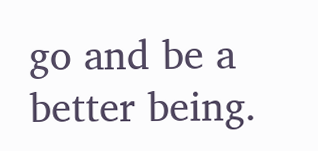go and be a better being.